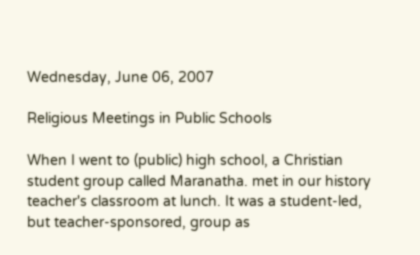Wednesday, June 06, 2007

Religious Meetings in Public Schools

When I went to (public) high school, a Christian student group called Maranatha. met in our history teacher's classroom at lunch. It was a student-led, but teacher-sponsored, group as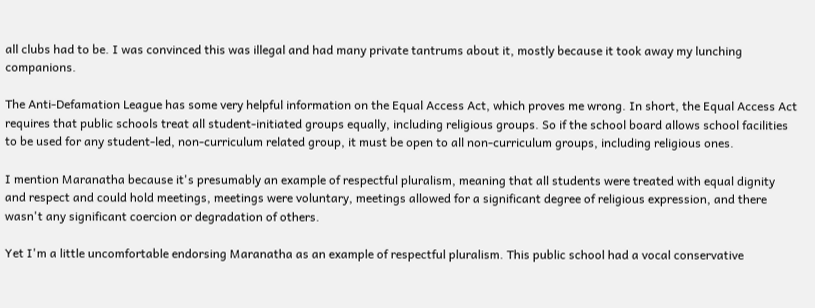all clubs had to be. I was convinced this was illegal and had many private tantrums about it, mostly because it took away my lunching companions.

The Anti-Defamation League has some very helpful information on the Equal Access Act, which proves me wrong. In short, the Equal Access Act requires that public schools treat all student-initiated groups equally, including religious groups. So if the school board allows school facilities to be used for any student-led, non-curriculum related group, it must be open to all non-curriculum groups, including religious ones.

I mention Maranatha because it's presumably an example of respectful pluralism, meaning that all students were treated with equal dignity and respect and could hold meetings, meetings were voluntary, meetings allowed for a significant degree of religious expression, and there wasn't any significant coercion or degradation of others.

Yet I'm a little uncomfortable endorsing Maranatha as an example of respectful pluralism. This public school had a vocal conservative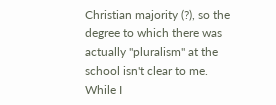Christian majority (?), so the degree to which there was actually "pluralism" at the school isn't clear to me. While I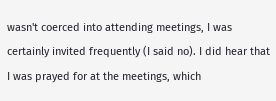wasn't coerced into attending meetings, I was certainly invited frequently (I said no). I did hear that I was prayed for at the meetings, which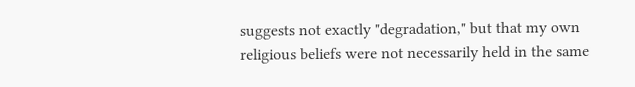suggests not exactly "degradation," but that my own religious beliefs were not necessarily held in the same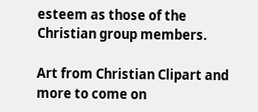esteem as those of the Christian group members.

Art from Christian Clipart and more to come on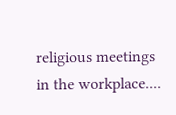religious meetings in the workplace....